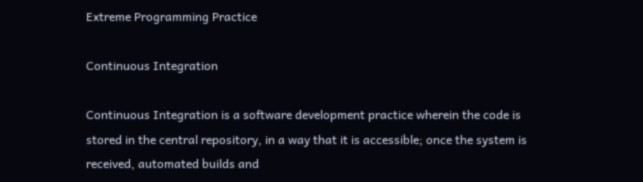Extreme Programming Practice

Continuous Integration

Continuous Integration is a software development practice wherein the code is stored in the central repository, in a way that it is accessible; once the system is received, automated builds and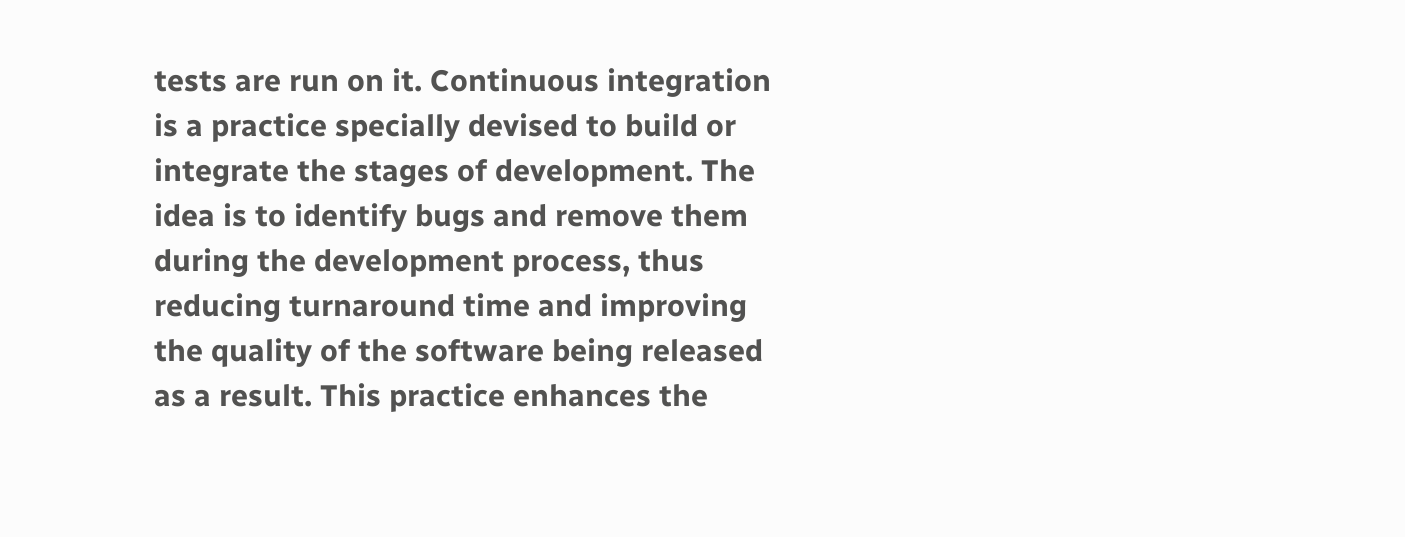tests are run on it. Continuous integration is a practice specially devised to build or integrate the stages of development. The idea is to identify bugs and remove them during the development process, thus reducing turnaround time and improving the quality of the software being released as a result. This practice enhances the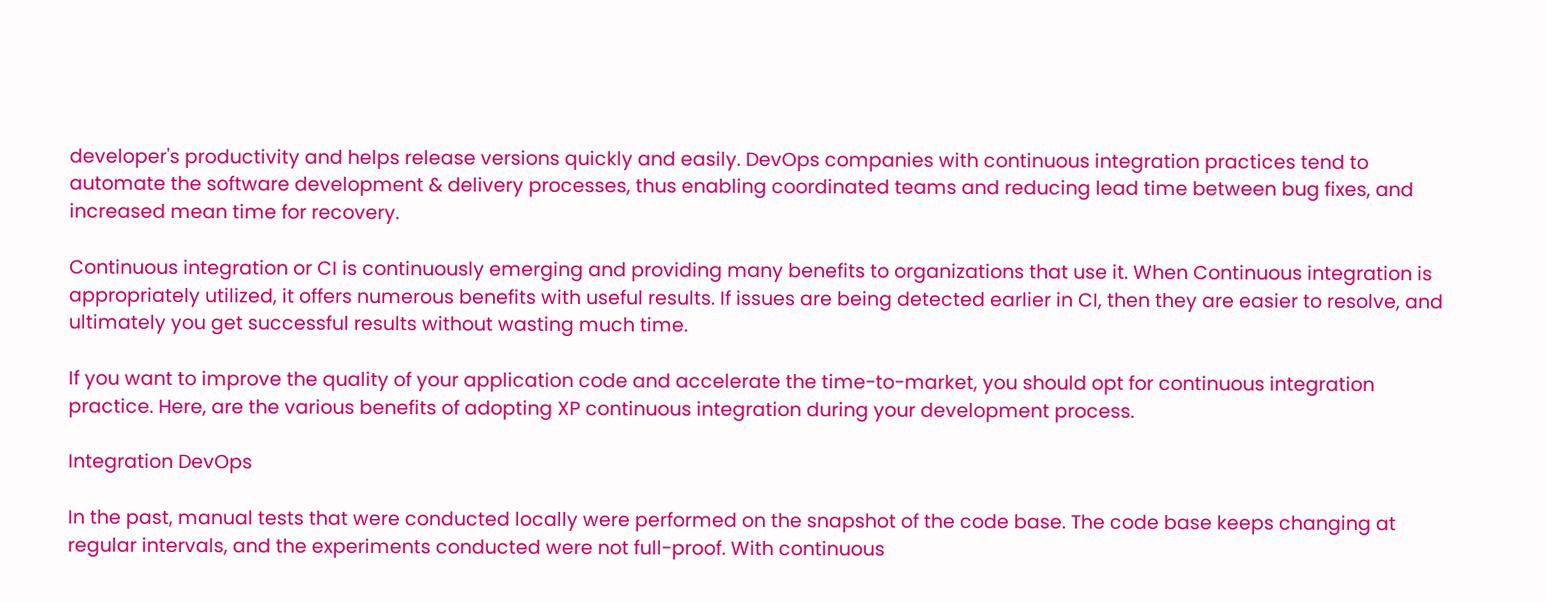developer's productivity and helps release versions quickly and easily. DevOps companies with continuous integration practices tend to automate the software development & delivery processes, thus enabling coordinated teams and reducing lead time between bug fixes, and increased mean time for recovery.

Continuous integration or CI is continuously emerging and providing many benefits to organizations that use it. When Continuous integration is appropriately utilized, it offers numerous benefits with useful results. If issues are being detected earlier in CI, then they are easier to resolve, and ultimately you get successful results without wasting much time.

If you want to improve the quality of your application code and accelerate the time-to-market, you should opt for continuous integration practice. Here, are the various benefits of adopting XP continuous integration during your development process.

Integration DevOps

In the past, manual tests that were conducted locally were performed on the snapshot of the code base. The code base keeps changing at regular intervals, and the experiments conducted were not full-proof. With continuous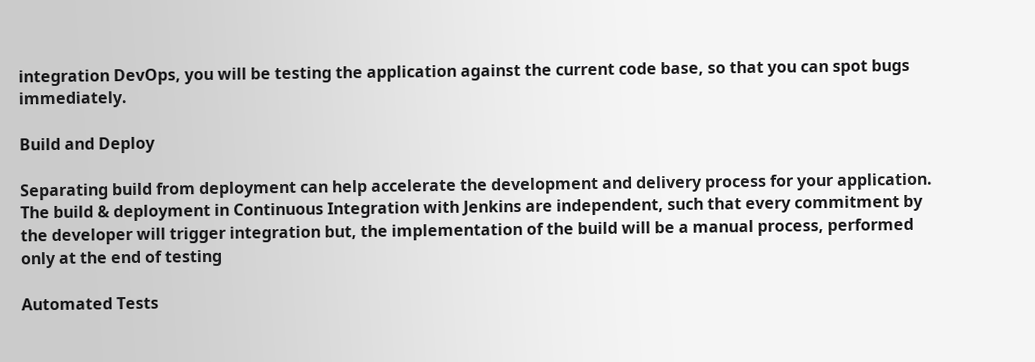integration DevOps, you will be testing the application against the current code base, so that you can spot bugs immediately.

Build and Deploy

Separating build from deployment can help accelerate the development and delivery process for your application. The build & deployment in Continuous Integration with Jenkins are independent, such that every commitment by the developer will trigger integration but, the implementation of the build will be a manual process, performed only at the end of testing

Automated Tests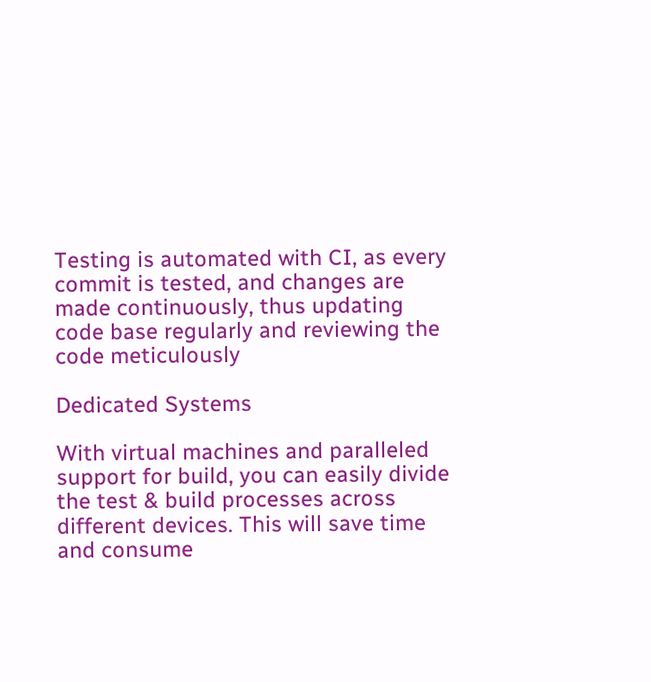Testing is automated with CI, as every commit is tested, and changes are made continuously, thus updating code base regularly and reviewing the code meticulously

Dedicated Systems

With virtual machines and paralleled support for build, you can easily divide the test & build processes across different devices. This will save time and consume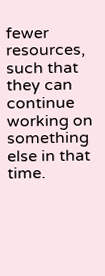fewer resources, such that they can continue working on something else in that time.